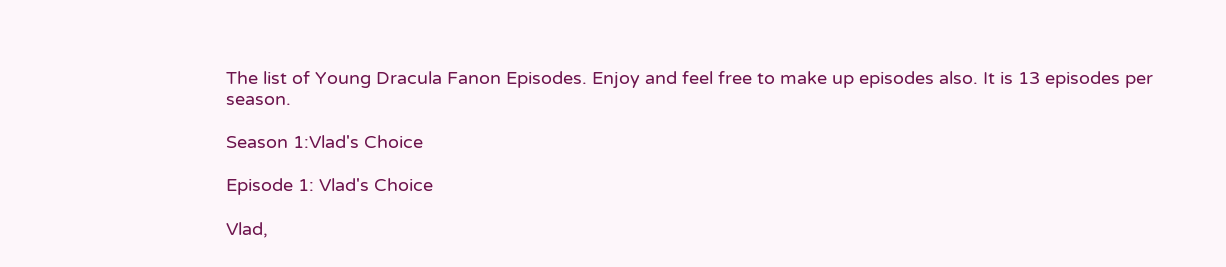The list of Young Dracula Fanon Episodes. Enjoy and feel free to make up episodes also. It is 13 episodes per season.

Season 1:Vlad's Choice

Episode 1: Vlad's Choice

Vlad,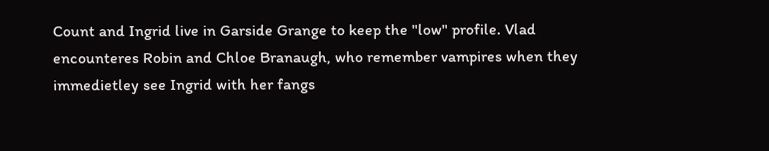Count and Ingrid live in Garside Grange to keep the "low" profile. Vlad encounteres Robin and Chloe Branaugh, who remember vampires when they immedietley see Ingrid with her fangs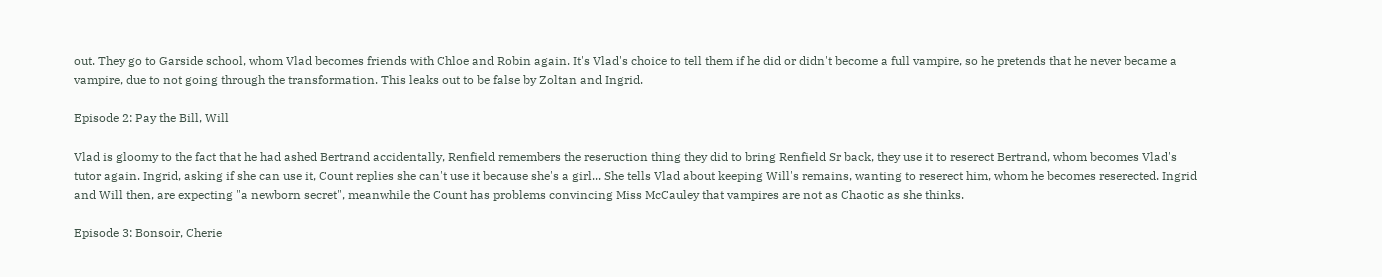out. They go to Garside school, whom Vlad becomes friends with Chloe and Robin again. It's Vlad's choice to tell them if he did or didn't become a full vampire, so he pretends that he never became a vampire, due to not going through the transformation. This leaks out to be false by Zoltan and Ingrid.

Episode 2: Pay the Bill, Will

Vlad is gloomy to the fact that he had ashed Bertrand accidentally, Renfield remembers the reseruction thing they did to bring Renfield Sr back, they use it to reserect Bertrand, whom becomes Vlad's tutor again. Ingrid, asking if she can use it, Count replies she can't use it because she's a girl... She tells Vlad about keeping Will's remains, wanting to reserect him, whom he becomes reserected. Ingrid and Will then, are expecting "a newborn secret", meanwhile the Count has problems convincing Miss McCauley that vampires are not as Chaotic as she thinks.

Episode 3: Bonsoir, Cherie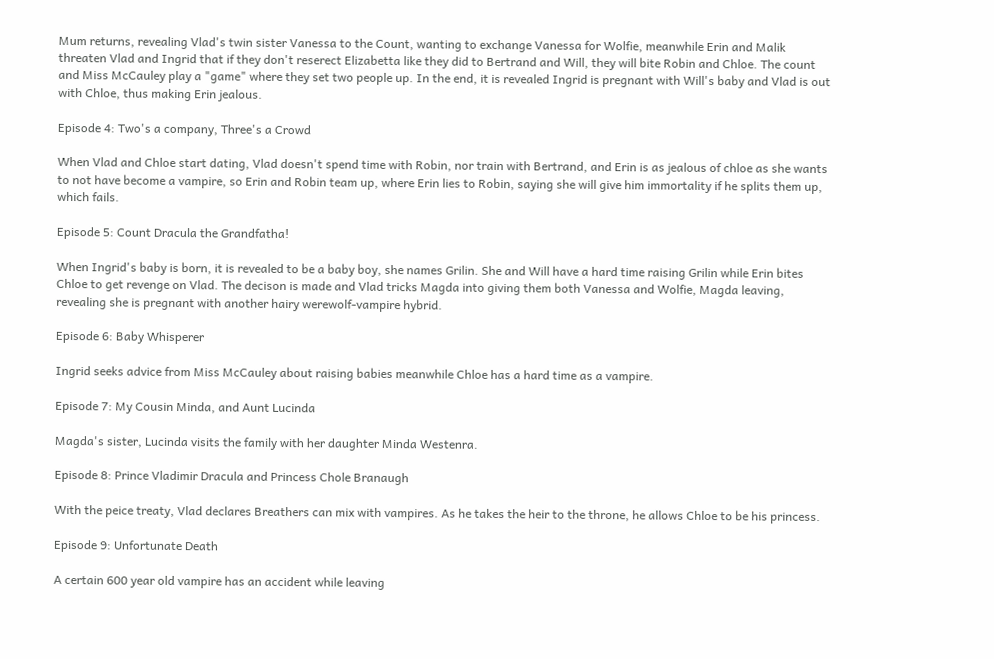Mum returns, revealing Vlad's twin sister Vanessa to the Count, wanting to exchange Vanessa for Wolfie, meanwhile Erin and Malik threaten Vlad and Ingrid that if they don't reserect Elizabetta like they did to Bertrand and Will, they will bite Robin and Chloe. The count and Miss McCauley play a "game" where they set two people up. In the end, it is revealed Ingrid is pregnant with Will's baby and Vlad is out with Chloe, thus making Erin jealous.

Episode 4: Two's a company, Three's a Crowd

When Vlad and Chloe start dating, Vlad doesn't spend time with Robin, nor train with Bertrand, and Erin is as jealous of chloe as she wants to not have become a vampire, so Erin and Robin team up, where Erin lies to Robin, saying she will give him immortality if he splits them up, which fails.

Episode 5: Count Dracula the Grandfatha!

When Ingrid's baby is born, it is revealed to be a baby boy, she names Grilin. She and Will have a hard time raising Grilin while Erin bites Chloe to get revenge on Vlad. The decison is made and Vlad tricks Magda into giving them both Vanessa and Wolfie, Magda leaving, revealing she is pregnant with another hairy werewolf-vampire hybrid.

Episode 6: Baby Whisperer

Ingrid seeks advice from Miss McCauley about raising babies meanwhile Chloe has a hard time as a vampire.

Episode 7: My Cousin Minda, and Aunt Lucinda

Magda's sister, Lucinda visits the family with her daughter Minda Westenra.

Episode 8: Prince Vladimir Dracula and Princess Chole Branaugh

With the peice treaty, Vlad declares Breathers can mix with vampires. As he takes the heir to the throne, he allows Chloe to be his princess.

Episode 9: Unfortunate Death

A certain 600 year old vampire has an accident while leaving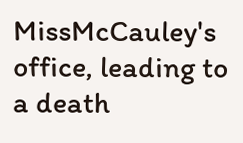MissMcCauley's office, leading to a death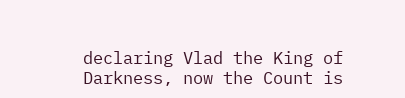declaring Vlad the King of Darkness, now the Count is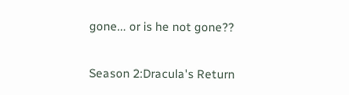gone... or is he not gone??

Season 2:Dracula's Return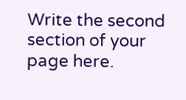Write the second section of your page here.